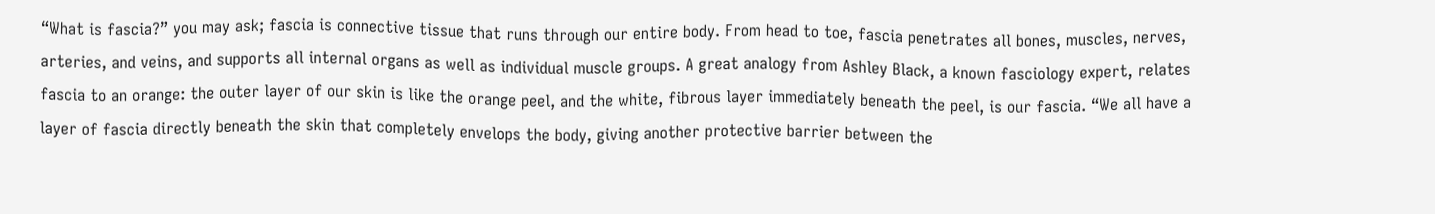“What is fascia?” you may ask; fascia is connective tissue that runs through our entire body. From head to toe, fascia penetrates all bones, muscles, nerves, arteries, and veins, and supports all internal organs as well as individual muscle groups. A great analogy from Ashley Black, a known fasciology expert, relates fascia to an orange: the outer layer of our skin is like the orange peel, and the white, fibrous layer immediately beneath the peel, is our fascia. “We all have a layer of fascia directly beneath the skin that completely envelops the body, giving another protective barrier between the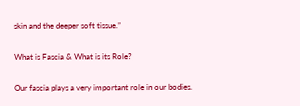skin and the deeper soft tissue.”

What is Fascia & What is its Role?

Our fascia plays a very important role in our bodies.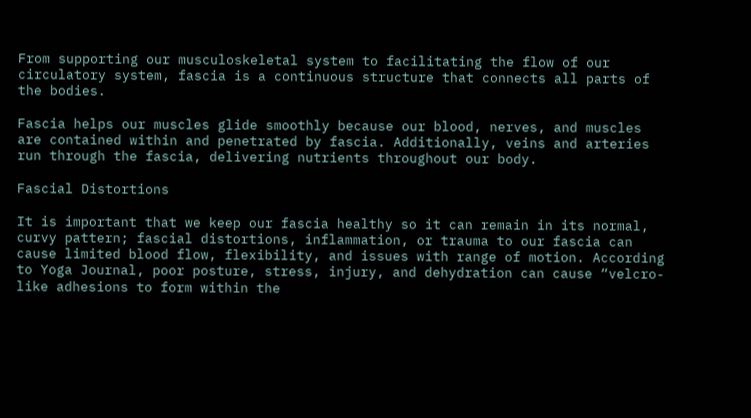From supporting our musculoskeletal system to facilitating the flow of our circulatory system, fascia is a continuous structure that connects all parts of the bodies.

Fascia helps our muscles glide smoothly because our blood, nerves, and muscles are contained within and penetrated by fascia. Additionally, veins and arteries run through the fascia, delivering nutrients throughout our body.

Fascial Distortions

It is important that we keep our fascia healthy so it can remain in its normal, curvy pattern; fascial distortions, inflammation, or trauma to our fascia can cause limited blood flow, flexibility, and issues with range of motion. According to Yoga Journal, poor posture, stress, injury, and dehydration can cause “velcro-like adhesions to form within the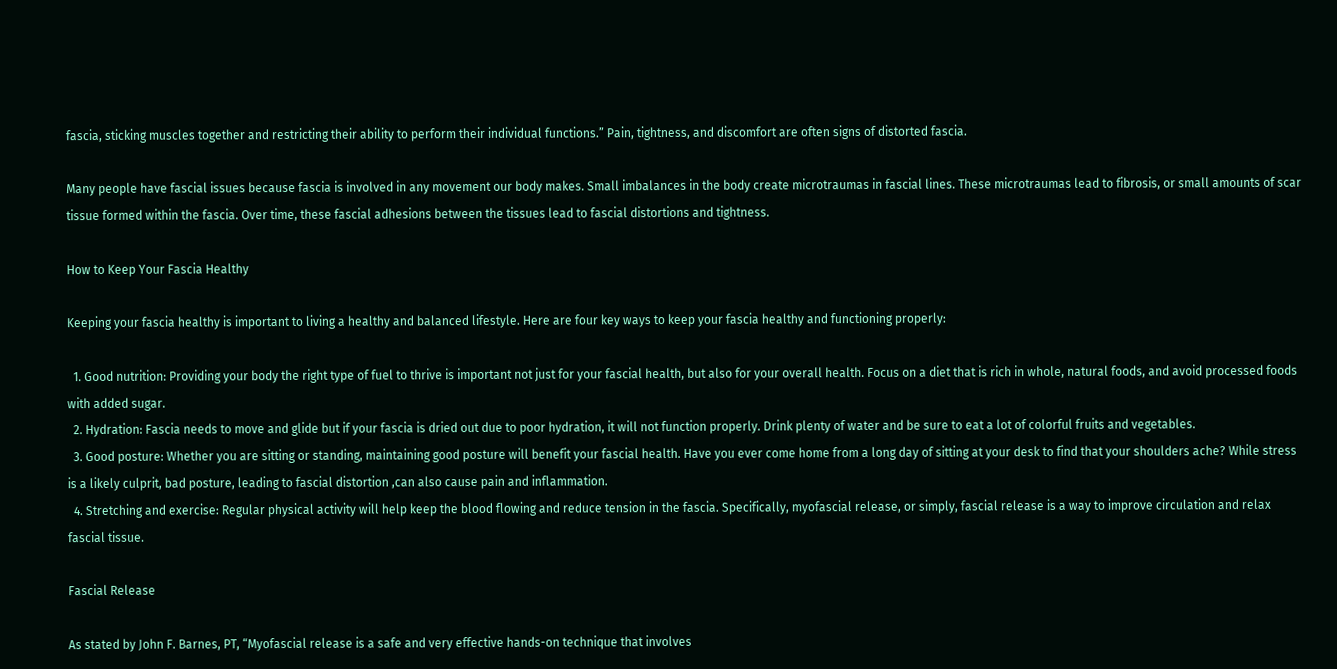fascia, sticking muscles together and restricting their ability to perform their individual functions.” Pain, tightness, and discomfort are often signs of distorted fascia.

Many people have fascial issues because fascia is involved in any movement our body makes. Small imbalances in the body create microtraumas in fascial lines. These microtraumas lead to fibrosis, or small amounts of scar tissue formed within the fascia. Over time, these fascial adhesions between the tissues lead to fascial distortions and tightness.

How to Keep Your Fascia Healthy

Keeping your fascia healthy is important to living a healthy and balanced lifestyle. Here are four key ways to keep your fascia healthy and functioning properly:

  1. Good nutrition: Providing your body the right type of fuel to thrive is important not just for your fascial health, but also for your overall health. Focus on a diet that is rich in whole, natural foods, and avoid processed foods with added sugar.
  2. Hydration: Fascia needs to move and glide but if your fascia is dried out due to poor hydration, it will not function properly. Drink plenty of water and be sure to eat a lot of colorful fruits and vegetables.
  3. Good posture: Whether you are sitting or standing, maintaining good posture will benefit your fascial health. Have you ever come home from a long day of sitting at your desk to find that your shoulders ache? While stress is a likely culprit, bad posture, leading to fascial distortion ,can also cause pain and inflammation.
  4. Stretching and exercise: Regular physical activity will help keep the blood flowing and reduce tension in the fascia. Specifically, myofascial release, or simply, fascial release is a way to improve circulation and relax fascial tissue.

Fascial Release

As stated by John F. Barnes, PT, “Myofascial release is a safe and very effective hands-on technique that involves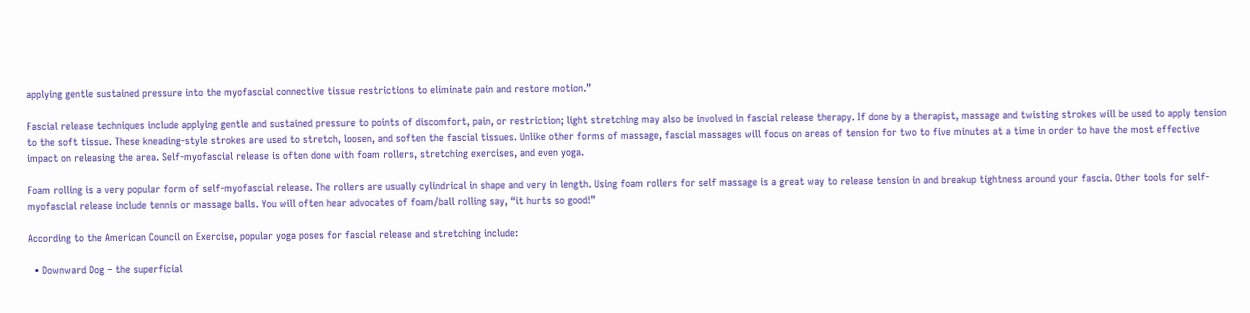applying gentle sustained pressure into the myofascial connective tissue restrictions to eliminate pain and restore motion.”

Fascial release techniques include applying gentle and sustained pressure to points of discomfort, pain, or restriction; light stretching may also be involved in fascial release therapy. If done by a therapist, massage and twisting strokes will be used to apply tension to the soft tissue. These kneading-style strokes are used to stretch, loosen, and soften the fascial tissues. Unlike other forms of massage, fascial massages will focus on areas of tension for two to five minutes at a time in order to have the most effective impact on releasing the area. Self-myofascial release is often done with foam rollers, stretching exercises, and even yoga.

Foam rolling is a very popular form of self-myofascial release. The rollers are usually cylindrical in shape and very in length. Using foam rollers for self massage is a great way to release tension in and breakup tightness around your fascia. Other tools for self-myofascial release include tennis or massage balls. You will often hear advocates of foam/ball rolling say, “it hurts so good!”

According to the American Council on Exercise, popular yoga poses for fascial release and stretching include:

  • Downward Dog – the superficial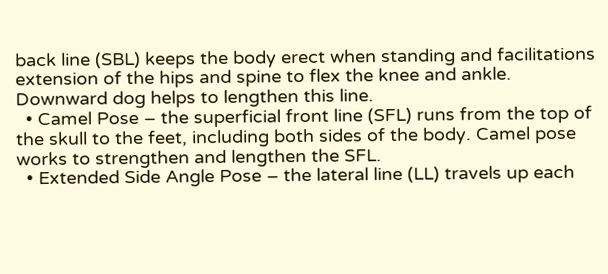back line (SBL) keeps the body erect when standing and facilitations extension of the hips and spine to flex the knee and ankle. Downward dog helps to lengthen this line.
  • Camel Pose – the superficial front line (SFL) runs from the top of the skull to the feet, including both sides of the body. Camel pose works to strengthen and lengthen the SFL.
  • Extended Side Angle Pose – the lateral line (LL) travels up each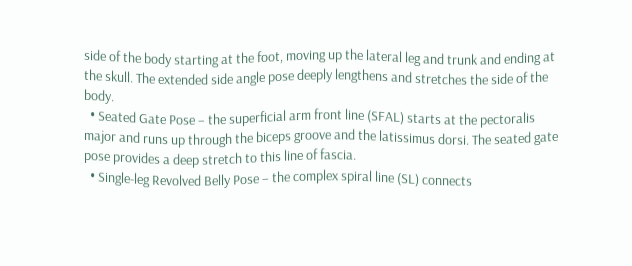side of the body starting at the foot, moving up the lateral leg and trunk and ending at the skull. The extended side angle pose deeply lengthens and stretches the side of the body.
  • Seated Gate Pose – the superficial arm front line (SFAL) starts at the pectoralis major and runs up through the biceps groove and the latissimus dorsi. The seated gate pose provides a deep stretch to this line of fascia.
  • Single-leg Revolved Belly Pose – the complex spiral line (SL) connects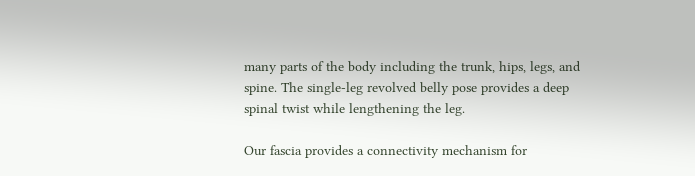many parts of the body including the trunk, hips, legs, and spine. The single-leg revolved belly pose provides a deep spinal twist while lengthening the leg.

Our fascia provides a connectivity mechanism for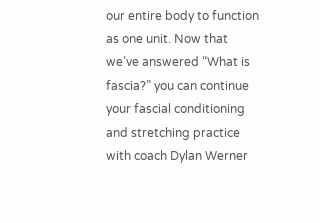our entire body to function as one unit. Now that we’ve answered “What is fascia?” you can continue your fascial conditioning and stretching practice with coach Dylan Werner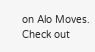on Alo Moves. Check out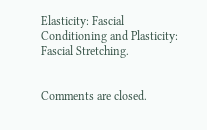Elasticity: Fascial Conditioning and Plasticity: Fascial Stretching.


Comments are closed.